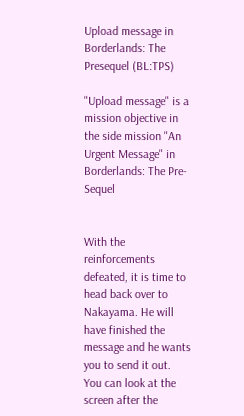Upload message in Borderlands: The Presequel (BL:TPS)

"Upload message" is a mission objective in the side mission "An Urgent Message" in Borderlands: The Pre-Sequel


With the reinforcements defeated, it is time to head back over to Nakayama. He will have finished the message and he wants you to send it out. You can look at the screen after the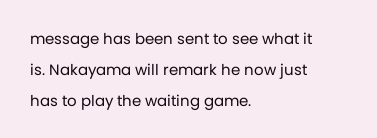message has been sent to see what it is. Nakayama will remark he now just has to play the waiting game.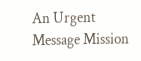An Urgent Message Mission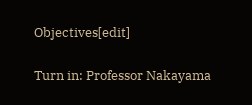Objectives[edit]

Turn in: Professor Nakayama